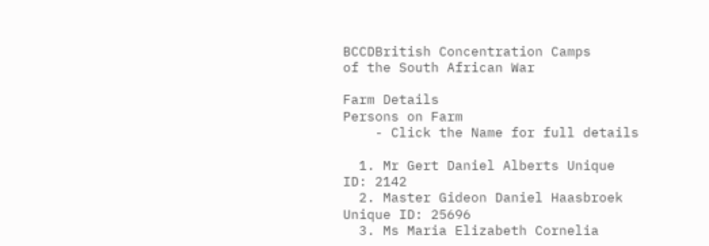BCCDBritish Concentration Camps
of the South African War

Farm Details
Persons on Farm
    - Click the Name for full details

  1. Mr Gert Daniel Alberts Unique ID: 2142
  2. Master Gideon Daniel Haasbroek Unique ID: 25696
  3. Ms Maria Elizabeth Cornelia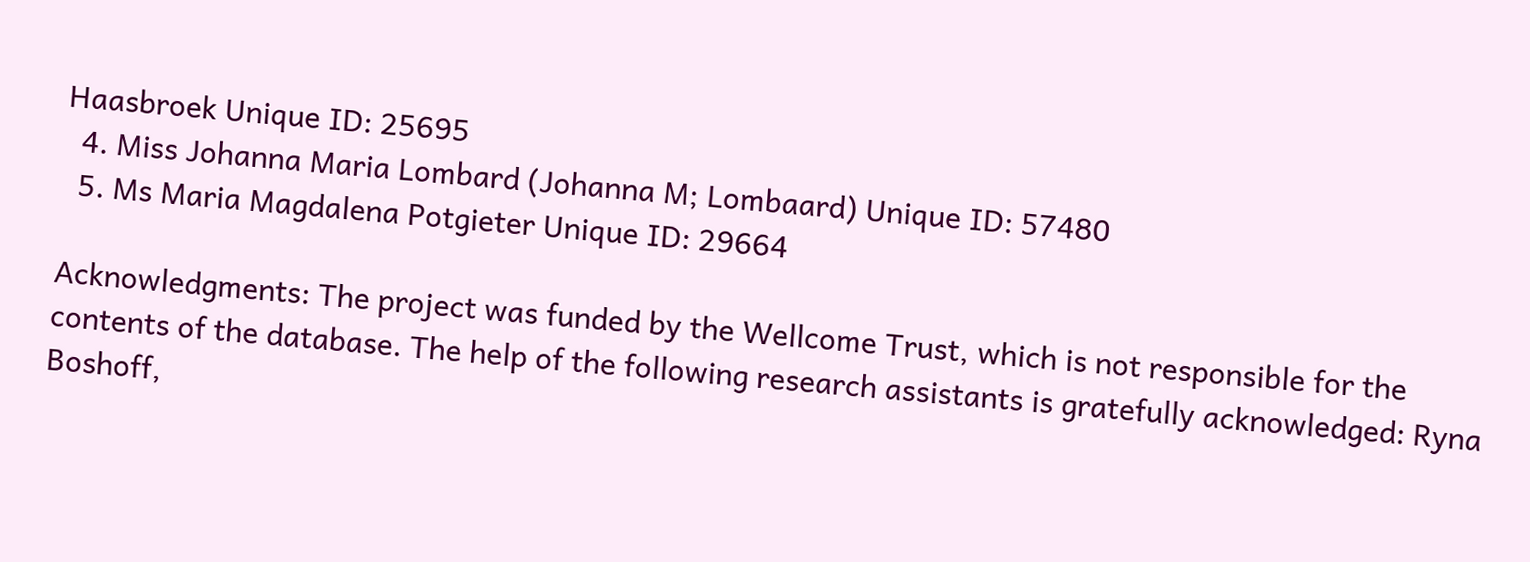Haasbroek Unique ID: 25695
  4. Miss Johanna Maria Lombard (Johanna M; Lombaard) Unique ID: 57480
  5. Ms Maria Magdalena Potgieter Unique ID: 29664

Acknowledgments: The project was funded by the Wellcome Trust, which is not responsible for the contents of the database. The help of the following research assistants is gratefully acknowledged: Ryna Boshoff,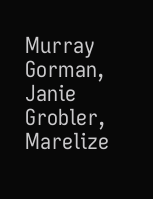Murray Gorman, Janie Grobler, Marelize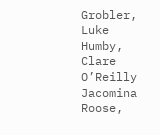Grobler, Luke Humby, Clare O’Reilly Jacomina Roose,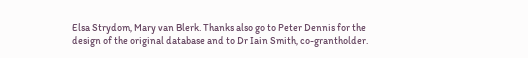Elsa Strydom, Mary van Blerk. Thanks also go to Peter Dennis for the design of the original database and to Dr Iain Smith, co-grantholder.